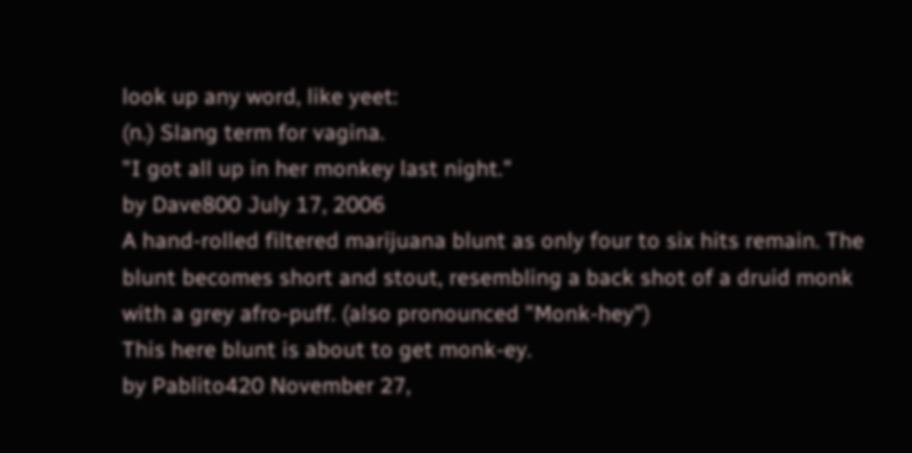look up any word, like yeet:
(n.) Slang term for vagina.
"I got all up in her monkey last night."
by Dave800 July 17, 2006
A hand-rolled filtered marijuana blunt as only four to six hits remain. The blunt becomes short and stout, resembling a back shot of a druid monk with a grey afro-puff. (also pronounced "Monk-hey")
This here blunt is about to get monk-ey.
by Pablito420 November 27,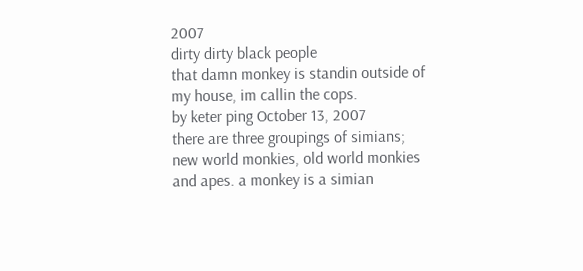2007
dirty dirty black people
that damn monkey is standin outside of my house, im callin the cops.
by keter ping October 13, 2007
there are three groupings of simians; new world monkies, old world monkies and apes. a monkey is a simian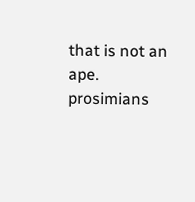that is not an ape. prosimians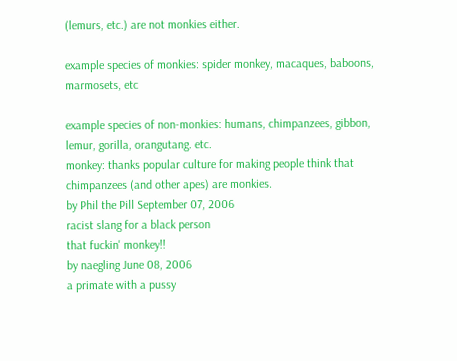(lemurs, etc.) are not monkies either.

example species of monkies: spider monkey, macaques, baboons, marmosets, etc

example species of non-monkies: humans, chimpanzees, gibbon, lemur, gorilla, orangutang. etc.
monkey: thanks popular culture for making people think that chimpanzees (and other apes) are monkies.
by Phil the Pill September 07, 2006
racist slang for a black person
that fuckin' monkey!!
by naegling June 08, 2006
a primate with a pussy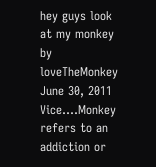hey guys look at my monkey
by loveTheMonkey June 30, 2011
Vice....Monkey refers to an addiction or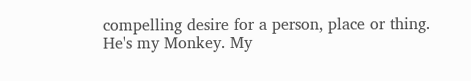compelling desire for a person, place or thing.
He's my Monkey. My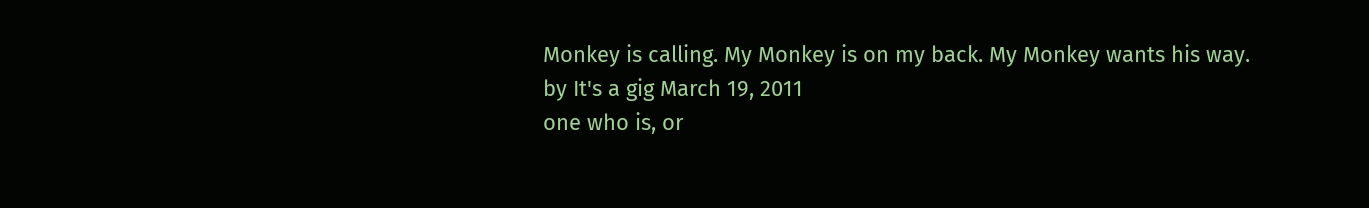Monkey is calling. My Monkey is on my back. My Monkey wants his way.
by It's a gig March 19, 2011
one who is, or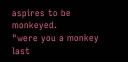aspires to be monkeyed.
"were you a monkey last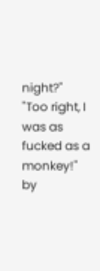night?"
"Too right, I was as fucked as a monkey!"
by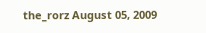the_rorz August 05, 2009